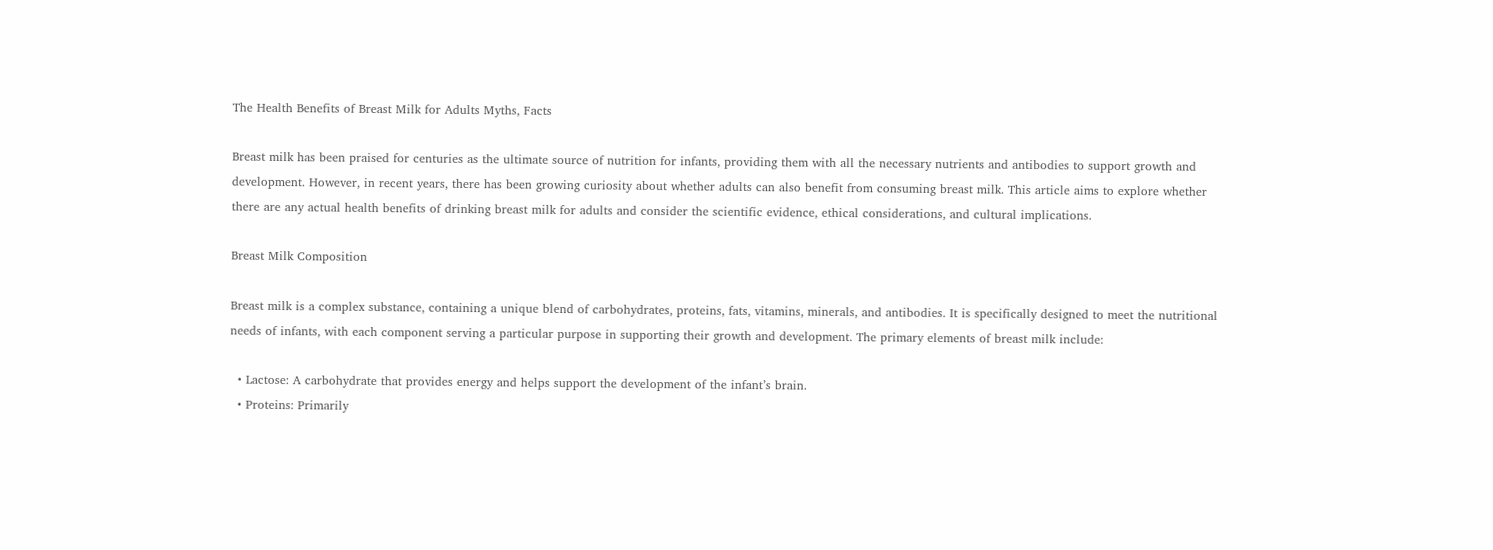The Health Benefits of Breast Milk for Adults Myths, Facts

Breast milk has been praised for centuries as the ultimate source of nutrition for infants, providing them with all the necessary nutrients and antibodies to support growth and development. However, in recent years, there has been growing curiosity about whether adults can also benefit from consuming breast milk. This article aims to explore whether there are any actual health benefits of drinking breast milk for adults and consider the scientific evidence, ethical considerations, and cultural implications.

Breast Milk Composition

Breast milk is a complex substance, containing a unique blend of carbohydrates, proteins, fats, vitamins, minerals, and antibodies. It is specifically designed to meet the nutritional needs of infants, with each component serving a particular purpose in supporting their growth and development. The primary elements of breast milk include:

  • Lactose: A carbohydrate that provides energy and helps support the development of the infant’s brain.
  • Proteins: Primarily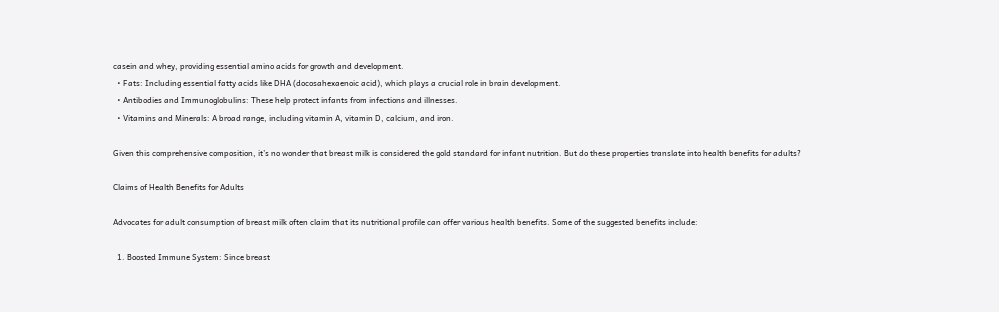casein and whey, providing essential amino acids for growth and development.
  • Fats: Including essential fatty acids like DHA (docosahexaenoic acid), which plays a crucial role in brain development.
  • Antibodies and Immunoglobulins: These help protect infants from infections and illnesses.
  • Vitamins and Minerals: A broad range, including vitamin A, vitamin D, calcium, and iron.

Given this comprehensive composition, it’s no wonder that breast milk is considered the gold standard for infant nutrition. But do these properties translate into health benefits for adults?

Claims of Health Benefits for Adults

Advocates for adult consumption of breast milk often claim that its nutritional profile can offer various health benefits. Some of the suggested benefits include:

  1. Boosted Immune System: Since breast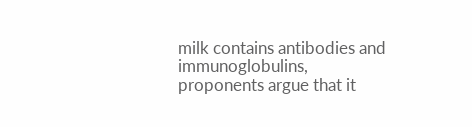milk contains antibodies and immunoglobulins, proponents argue that it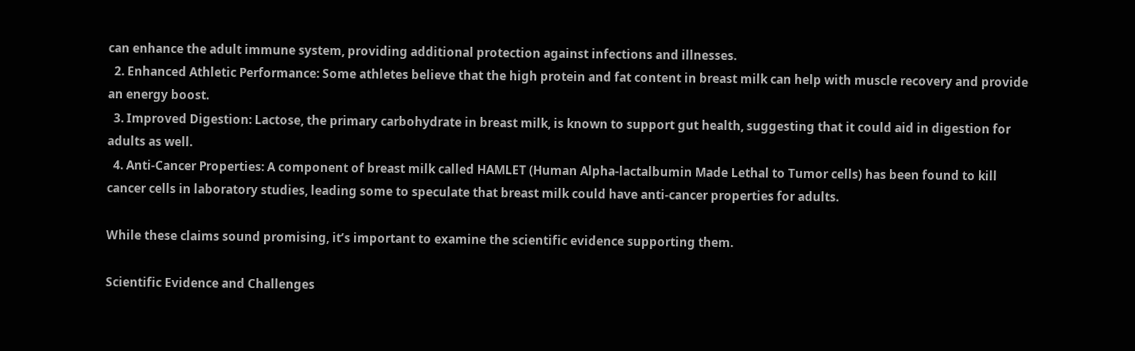can enhance the adult immune system, providing additional protection against infections and illnesses.
  2. Enhanced Athletic Performance: Some athletes believe that the high protein and fat content in breast milk can help with muscle recovery and provide an energy boost.
  3. Improved Digestion: Lactose, the primary carbohydrate in breast milk, is known to support gut health, suggesting that it could aid in digestion for adults as well.
  4. Anti-Cancer Properties: A component of breast milk called HAMLET (Human Alpha-lactalbumin Made Lethal to Tumor cells) has been found to kill cancer cells in laboratory studies, leading some to speculate that breast milk could have anti-cancer properties for adults.

While these claims sound promising, it’s important to examine the scientific evidence supporting them.

Scientific Evidence and Challenges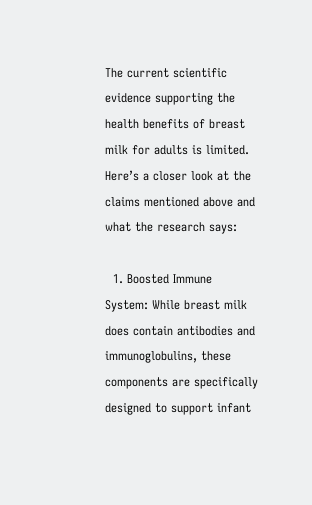The current scientific evidence supporting the health benefits of breast milk for adults is limited. Here’s a closer look at the claims mentioned above and what the research says:

  1. Boosted Immune System: While breast milk does contain antibodies and immunoglobulins, these components are specifically designed to support infant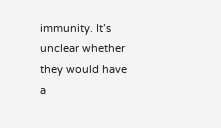immunity. It’s unclear whether they would have a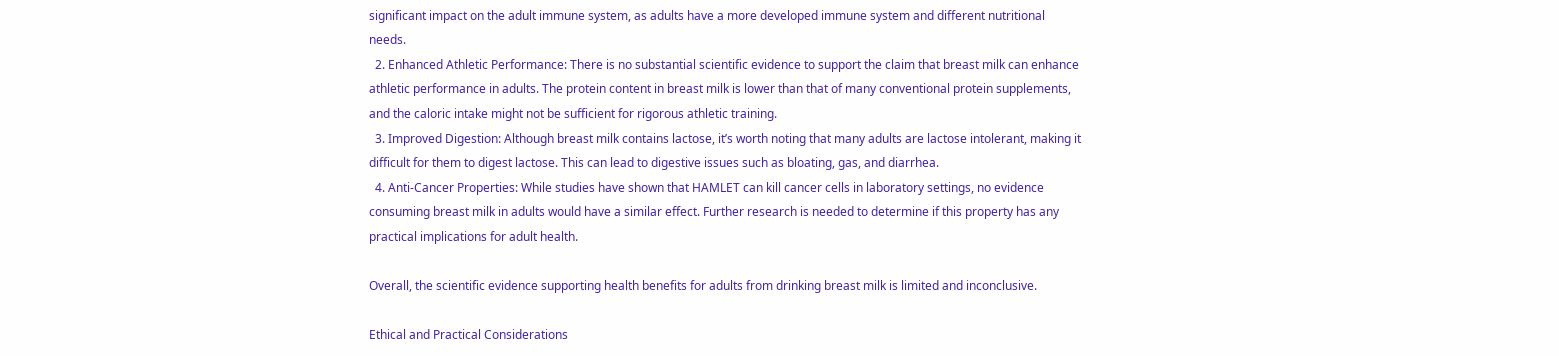significant impact on the adult immune system, as adults have a more developed immune system and different nutritional needs.
  2. Enhanced Athletic Performance: There is no substantial scientific evidence to support the claim that breast milk can enhance athletic performance in adults. The protein content in breast milk is lower than that of many conventional protein supplements, and the caloric intake might not be sufficient for rigorous athletic training.
  3. Improved Digestion: Although breast milk contains lactose, it’s worth noting that many adults are lactose intolerant, making it difficult for them to digest lactose. This can lead to digestive issues such as bloating, gas, and diarrhea.
  4. Anti-Cancer Properties: While studies have shown that HAMLET can kill cancer cells in laboratory settings, no evidence consuming breast milk in adults would have a similar effect. Further research is needed to determine if this property has any practical implications for adult health.

Overall, the scientific evidence supporting health benefits for adults from drinking breast milk is limited and inconclusive.

Ethical and Practical Considerations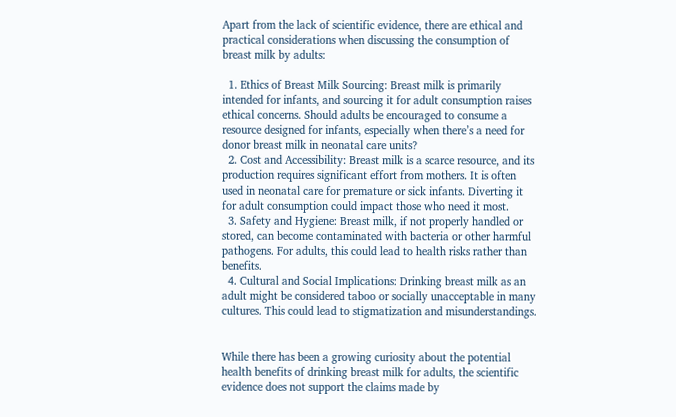Apart from the lack of scientific evidence, there are ethical and practical considerations when discussing the consumption of breast milk by adults:

  1. Ethics of Breast Milk Sourcing: Breast milk is primarily intended for infants, and sourcing it for adult consumption raises ethical concerns. Should adults be encouraged to consume a resource designed for infants, especially when there’s a need for donor breast milk in neonatal care units?
  2. Cost and Accessibility: Breast milk is a scarce resource, and its production requires significant effort from mothers. It is often used in neonatal care for premature or sick infants. Diverting it for adult consumption could impact those who need it most.
  3. Safety and Hygiene: Breast milk, if not properly handled or stored, can become contaminated with bacteria or other harmful pathogens. For adults, this could lead to health risks rather than benefits.
  4. Cultural and Social Implications: Drinking breast milk as an adult might be considered taboo or socially unacceptable in many cultures. This could lead to stigmatization and misunderstandings.


While there has been a growing curiosity about the potential health benefits of drinking breast milk for adults, the scientific evidence does not support the claims made by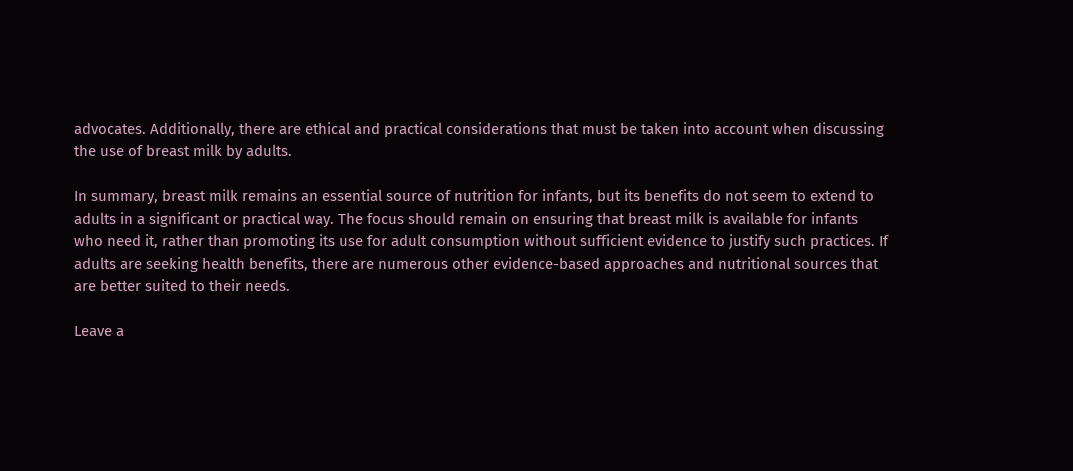advocates. Additionally, there are ethical and practical considerations that must be taken into account when discussing the use of breast milk by adults.

In summary, breast milk remains an essential source of nutrition for infants, but its benefits do not seem to extend to adults in a significant or practical way. The focus should remain on ensuring that breast milk is available for infants who need it, rather than promoting its use for adult consumption without sufficient evidence to justify such practices. If adults are seeking health benefits, there are numerous other evidence-based approaches and nutritional sources that are better suited to their needs.

Leave a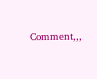Comment,,,